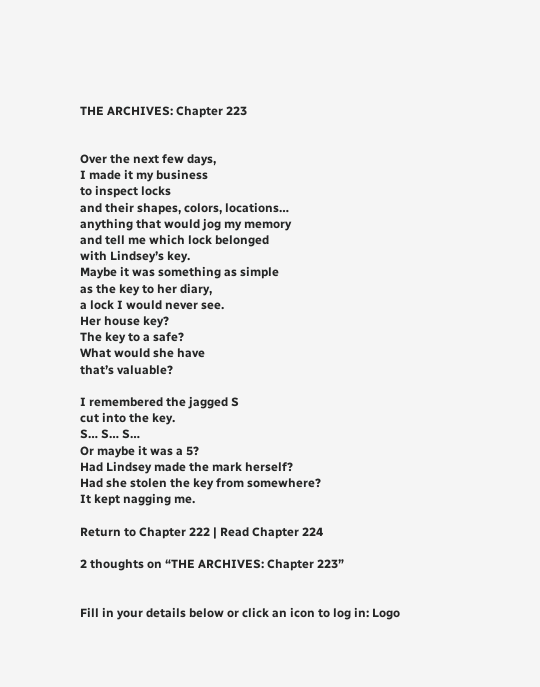THE ARCHIVES: Chapter 223


Over the next few days,
I made it my business
to inspect locks
and their shapes, colors, locations…
anything that would jog my memory
and tell me which lock belonged
with Lindsey’s key.
Maybe it was something as simple
as the key to her diary,
a lock I would never see.
Her house key?
The key to a safe?
What would she have
that’s valuable?

I remembered the jagged S
cut into the key.
S… S… S…
Or maybe it was a 5?
Had Lindsey made the mark herself?
Had she stolen the key from somewhere?
It kept nagging me.

Return to Chapter 222 | Read Chapter 224

2 thoughts on “THE ARCHIVES: Chapter 223”


Fill in your details below or click an icon to log in: Logo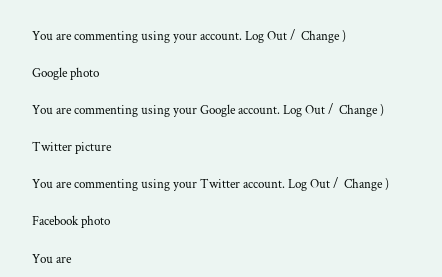You are commenting using your account. Log Out /  Change )

Google photo

You are commenting using your Google account. Log Out /  Change )

Twitter picture

You are commenting using your Twitter account. Log Out /  Change )

Facebook photo

You are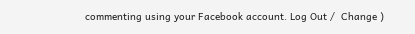commenting using your Facebook account. Log Out /  Change )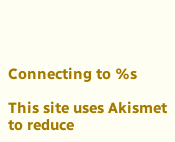Connecting to %s

This site uses Akismet to reduce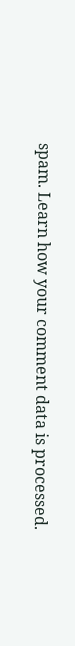spam. Learn how your comment data is processed.